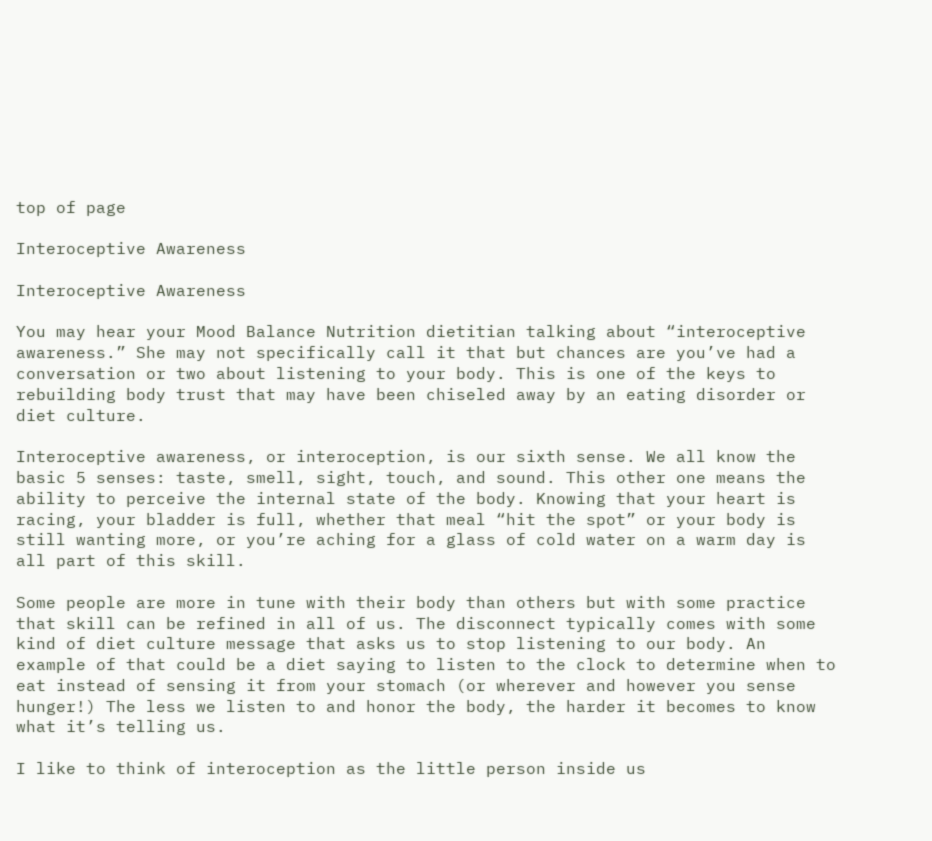top of page

Interoceptive Awareness

Interoceptive Awareness

You may hear your Mood Balance Nutrition dietitian talking about “interoceptive awareness.” She may not specifically call it that but chances are you’ve had a conversation or two about listening to your body. This is one of the keys to rebuilding body trust that may have been chiseled away by an eating disorder or diet culture.

Interoceptive awareness, or interoception, is our sixth sense. We all know the basic 5 senses: taste, smell, sight, touch, and sound. This other one means the ability to perceive the internal state of the body. Knowing that your heart is racing, your bladder is full, whether that meal “hit the spot” or your body is still wanting more, or you’re aching for a glass of cold water on a warm day is all part of this skill.

Some people are more in tune with their body than others but with some practice that skill can be refined in all of us. The disconnect typically comes with some kind of diet culture message that asks us to stop listening to our body. An example of that could be a diet saying to listen to the clock to determine when to eat instead of sensing it from your stomach (or wherever and however you sense hunger!) The less we listen to and honor the body, the harder it becomes to know what it’s telling us.

I like to think of interoception as the little person inside us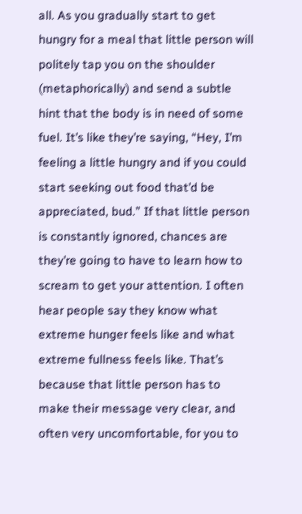all. As you gradually start to get hungry for a meal that little person will politely tap you on the shoulder (metaphorically) and send a subtle hint that the body is in need of some fuel. It’s like they’re saying, “Hey, I’m feeling a little hungry and if you could start seeking out food that’d be appreciated, bud.” If that little person is constantly ignored, chances are they’re going to have to learn how to scream to get your attention. I often hear people say they know what extreme hunger feels like and what extreme fullness feels like. That’s because that little person has to make their message very clear, and often very uncomfortable, for you to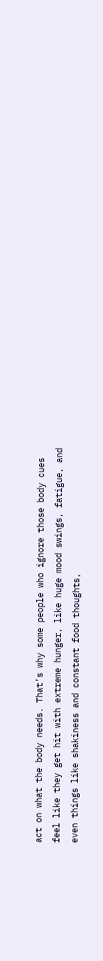act on what the body needs. That’s why some people who ignore those body cues feel like they get hit with extreme hunger, like huge mood swings, fatigue, and even things like shakiness and constant food thoughts,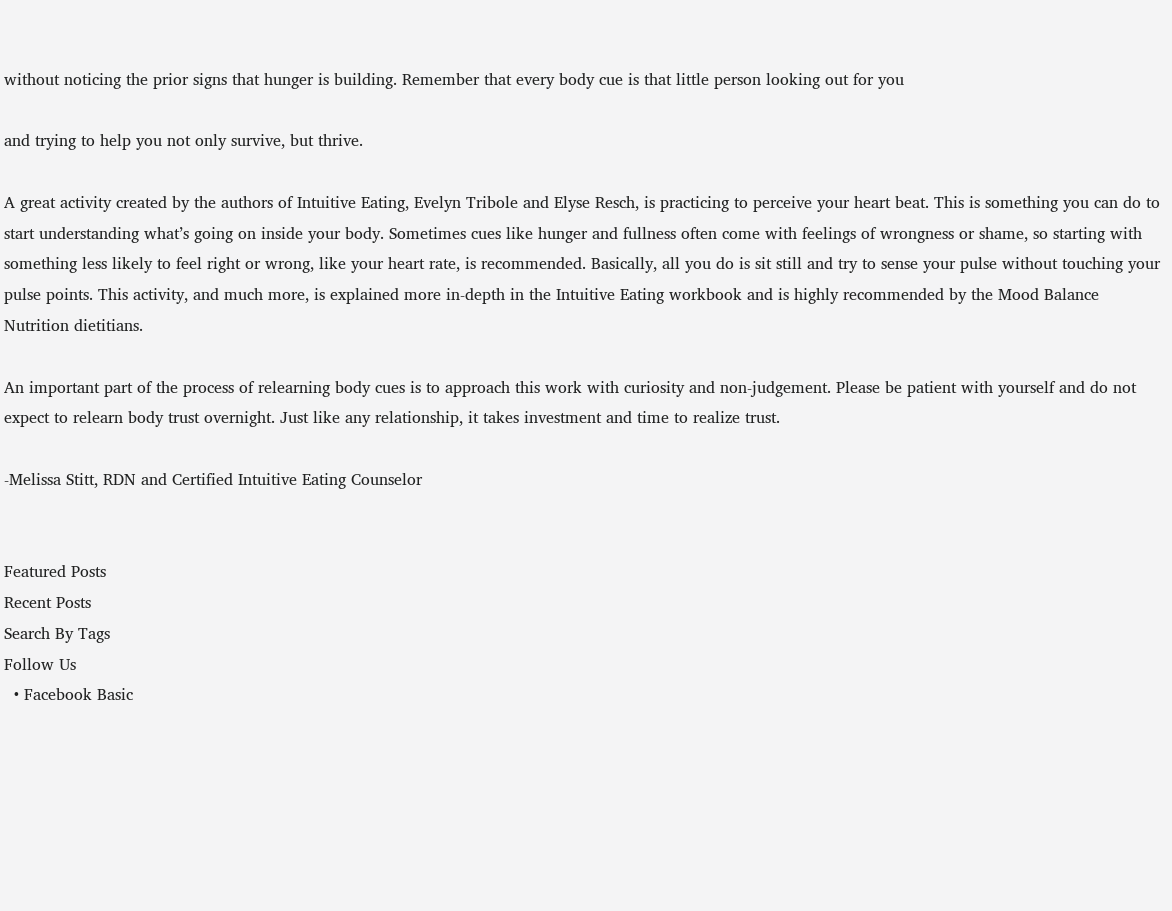without noticing the prior signs that hunger is building. Remember that every body cue is that little person looking out for you

and trying to help you not only survive, but thrive.

A great activity created by the authors of Intuitive Eating, Evelyn Tribole and Elyse Resch, is practicing to perceive your heart beat. This is something you can do to start understanding what’s going on inside your body. Sometimes cues like hunger and fullness often come with feelings of wrongness or shame, so starting with something less likely to feel right or wrong, like your heart rate, is recommended. Basically, all you do is sit still and try to sense your pulse without touching your pulse points. This activity, and much more, is explained more in-depth in the Intuitive Eating workbook and is highly recommended by the Mood Balance Nutrition dietitians.

An important part of the process of relearning body cues is to approach this work with curiosity and non-judgement. Please be patient with yourself and do not expect to relearn body trust overnight. Just like any relationship, it takes investment and time to realize trust.

-Melissa Stitt, RDN and Certified Intuitive Eating Counselor


Featured Posts
Recent Posts
Search By Tags
Follow Us
  • Facebook Basic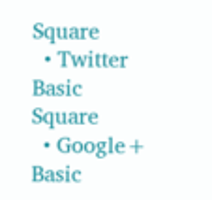Square
  • Twitter Basic Square
  • Google+ Basic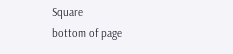Square
bottom of page